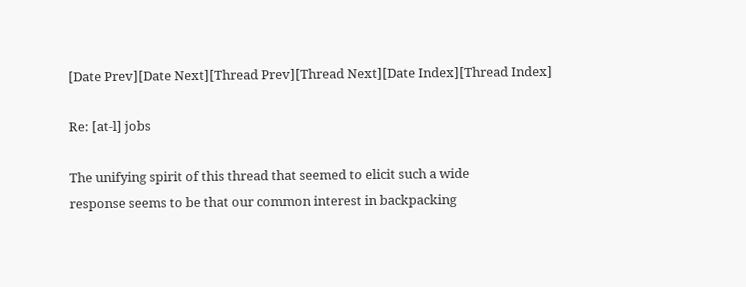[Date Prev][Date Next][Thread Prev][Thread Next][Date Index][Thread Index]

Re: [at-l] jobs

The unifying spirit of this thread that seemed to elicit such a wide
response seems to be that our common interest in backpacking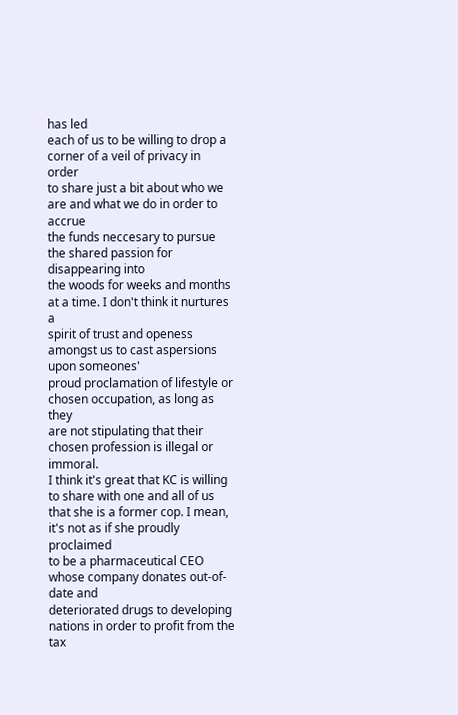has led
each of us to be willing to drop a corner of a veil of privacy in order
to share just a bit about who we are and what we do in order to accrue
the funds neccesary to pursue the shared passion for disappearing into
the woods for weeks and months at a time. I don't think it nurtures a
spirit of trust and openess amongst us to cast aspersions upon someones'
proud proclamation of lifestyle or chosen occupation, as long as they
are not stipulating that their chosen profession is illegal or immoral.
I think it's great that KC is willing to share with one and all of us
that she is a former cop. I mean, it's not as if she proudly proclaimed
to be a pharmaceutical CEO whose company donates out-of-date and
deteriorated drugs to developing nations in order to profit from the tax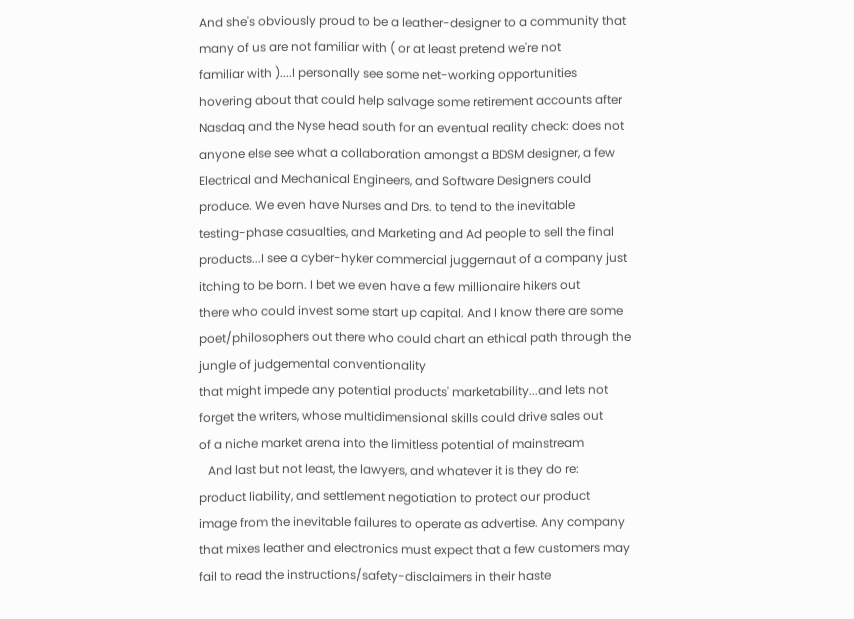And she's obviously proud to be a leather-designer to a community that
many of us are not familiar with ( or at least pretend we're not
familiar with )....I personally see some net-working opportunities
hovering about that could help salvage some retirement accounts after
Nasdaq and the Nyse head south for an eventual reality check: does not
anyone else see what a collaboration amongst a BDSM designer, a few
Electrical and Mechanical Engineers, and Software Designers could
produce. We even have Nurses and Drs. to tend to the inevitable
testing-phase casualties, and Marketing and Ad people to sell the final
products...I see a cyber-hyker commercial juggernaut of a company just
itching to be born. I bet we even have a few millionaire hikers out
there who could invest some start up capital. And I know there are some
poet/philosophers out there who could chart an ethical path through the
jungle of judgemental conventionality
that might impede any potential products' marketability...and lets not
forget the writers, whose multidimensional skills could drive sales out
of a niche market arena into the limitless potential of mainstream
   And last but not least, the lawyers, and whatever it is they do re:
product liability, and settlement negotiation to protect our product
image from the inevitable failures to operate as advertise. Any company
that mixes leather and electronics must expect that a few customers may
fail to read the instructions/safety-disclaimers in their haste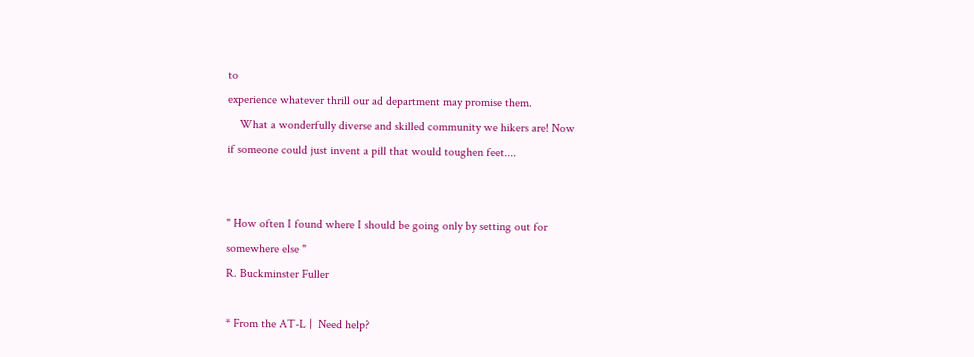to
experience whatever thrill our ad department may promise them.
    What a wonderfully diverse and skilled community we hikers are! Now
if someone could just invent a pill that would toughen feet....


" How often I found where I should be going only by setting out for
somewhere else "
R. Buckminster Fuller

* From the AT-L |  Need help?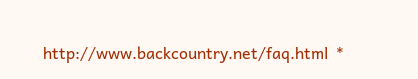http://www.backcountry.net/faq.html  *